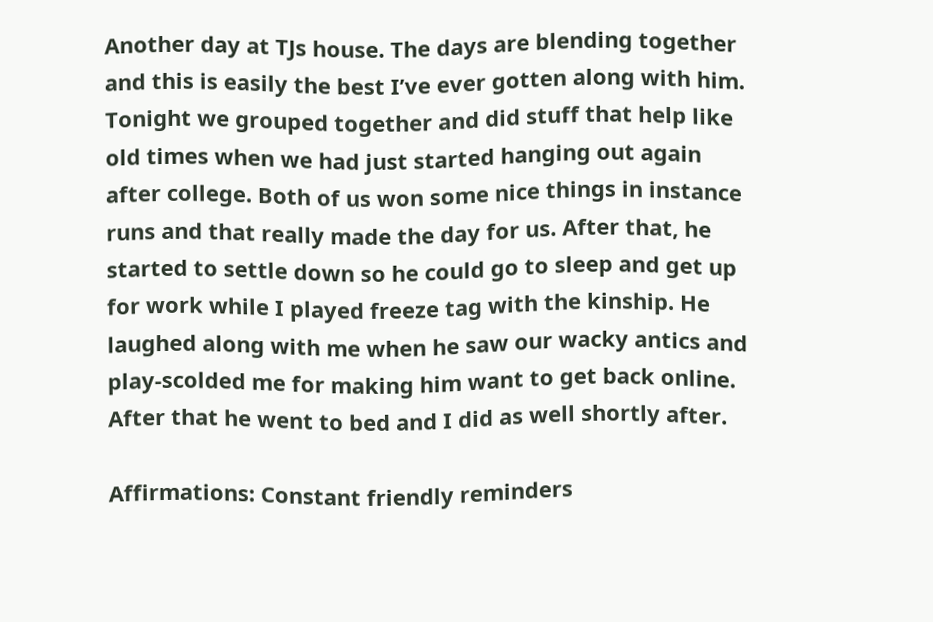Another day at TJs house. The days are blending together and this is easily the best I’ve ever gotten along with him. Tonight we grouped together and did stuff that help like old times when we had just started hanging out again after college. Both of us won some nice things in instance runs and that really made the day for us. After that, he started to settle down so he could go to sleep and get up for work while I played freeze tag with the kinship. He laughed along with me when he saw our wacky antics and play-scolded me for making him want to get back online. After that he went to bed and I did as well shortly after.

Affirmations: Constant friendly reminders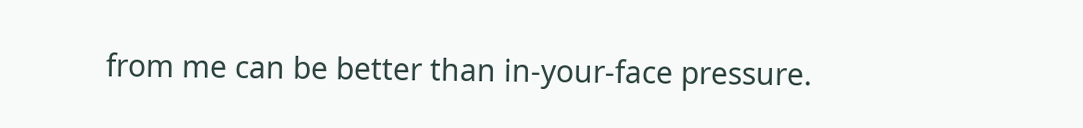from me can be better than in-your-face pressure.